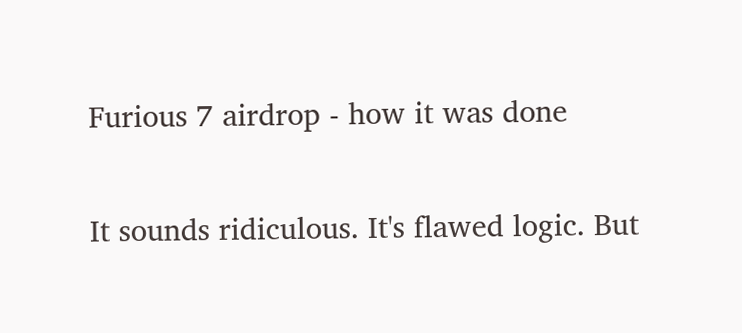Furious 7 airdrop - how it was done

It sounds ridiculous. It's flawed logic. But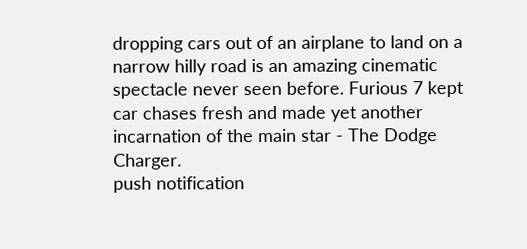dropping cars out of an airplane to land on a narrow hilly road is an amazing cinematic spectacle never seen before. Furious 7 kept car chases fresh and made yet another incarnation of the main star - The Dodge Charger.
push notification